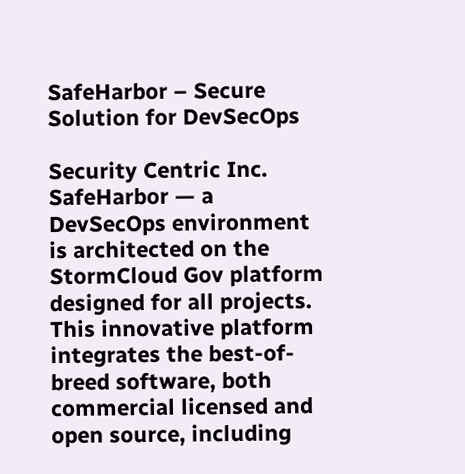SafeHarbor – Secure Solution for DevSecOps

Security Centric Inc. SafeHarbor — a DevSecOps environment is architected on the StormCloud Gov platform designed for all projects. This innovative platform integrates the best-of-breed software, both commercial licensed and open source, including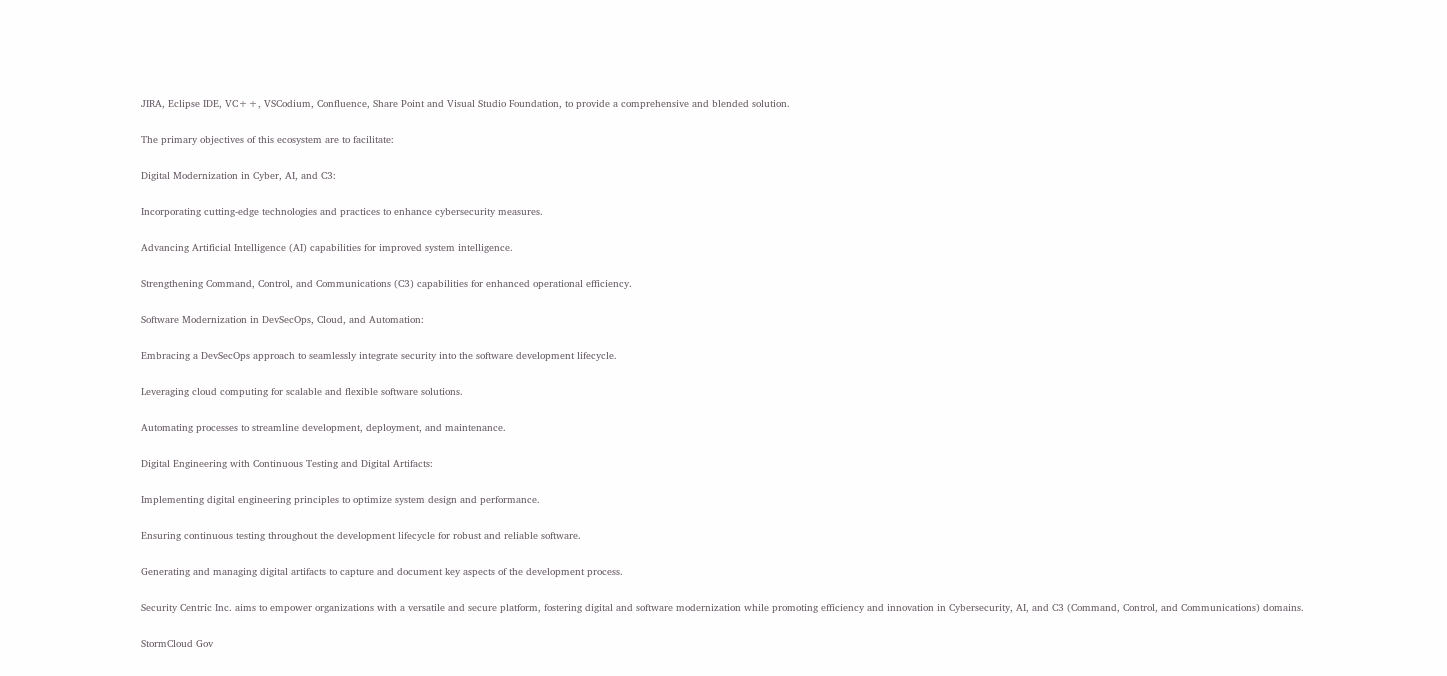JIRA, Eclipse IDE, VC++, VSCodium, Confluence, Share Point and Visual Studio Foundation, to provide a comprehensive and blended solution.

The primary objectives of this ecosystem are to facilitate:

Digital Modernization in Cyber, AI, and C3:

Incorporating cutting-edge technologies and practices to enhance cybersecurity measures.

Advancing Artificial Intelligence (AI) capabilities for improved system intelligence.

Strengthening Command, Control, and Communications (C3) capabilities for enhanced operational efficiency.

Software Modernization in DevSecOps, Cloud, and Automation:

Embracing a DevSecOps approach to seamlessly integrate security into the software development lifecycle.

Leveraging cloud computing for scalable and flexible software solutions.

Automating processes to streamline development, deployment, and maintenance.

Digital Engineering with Continuous Testing and Digital Artifacts:

Implementing digital engineering principles to optimize system design and performance.

Ensuring continuous testing throughout the development lifecycle for robust and reliable software.

Generating and managing digital artifacts to capture and document key aspects of the development process.

Security Centric Inc. aims to empower organizations with a versatile and secure platform, fostering digital and software modernization while promoting efficiency and innovation in Cybersecurity, AI, and C3 (Command, Control, and Communications) domains.

StormCloud Gov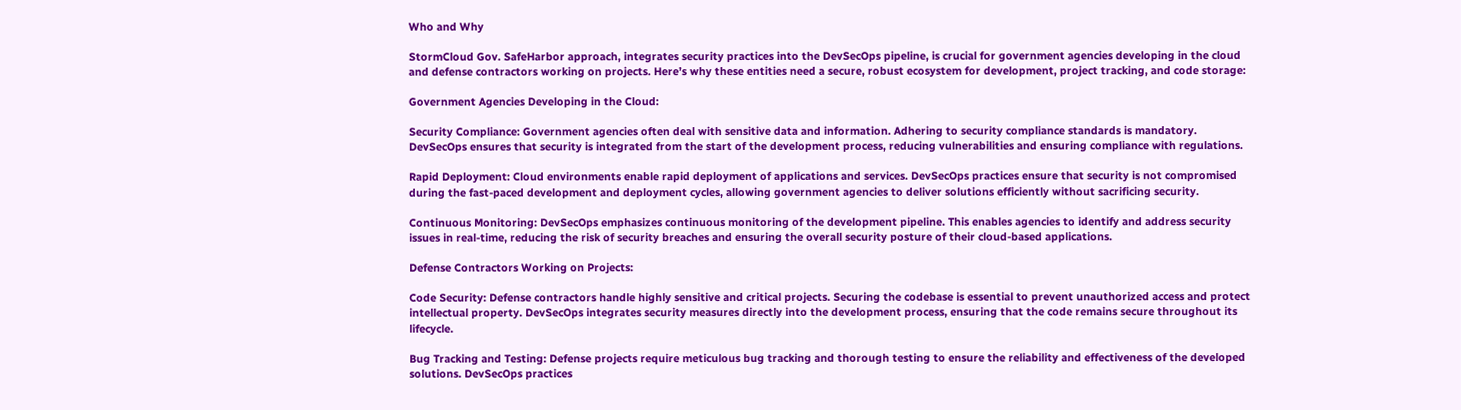Who and Why

StormCloud Gov. SafeHarbor approach, integrates security practices into the DevSecOps pipeline, is crucial for government agencies developing in the cloud and defense contractors working on projects. Here’s why these entities need a secure, robust ecosystem for development, project tracking, and code storage:

Government Agencies Developing in the Cloud:

Security Compliance: Government agencies often deal with sensitive data and information. Adhering to security compliance standards is mandatory. DevSecOps ensures that security is integrated from the start of the development process, reducing vulnerabilities and ensuring compliance with regulations.

Rapid Deployment: Cloud environments enable rapid deployment of applications and services. DevSecOps practices ensure that security is not compromised during the fast-paced development and deployment cycles, allowing government agencies to deliver solutions efficiently without sacrificing security.

Continuous Monitoring: DevSecOps emphasizes continuous monitoring of the development pipeline. This enables agencies to identify and address security issues in real-time, reducing the risk of security breaches and ensuring the overall security posture of their cloud-based applications.

Defense Contractors Working on Projects:

Code Security: Defense contractors handle highly sensitive and critical projects. Securing the codebase is essential to prevent unauthorized access and protect intellectual property. DevSecOps integrates security measures directly into the development process, ensuring that the code remains secure throughout its lifecycle.

Bug Tracking and Testing: Defense projects require meticulous bug tracking and thorough testing to ensure the reliability and effectiveness of the developed solutions. DevSecOps practices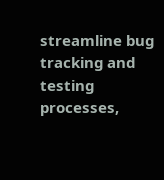streamline bug tracking and testing processes,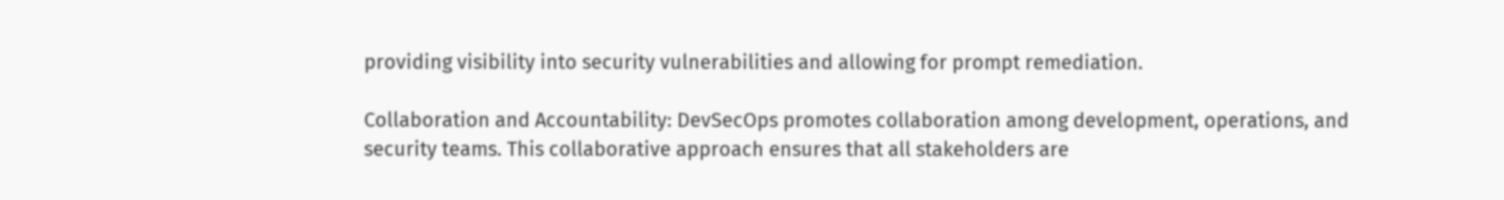providing visibility into security vulnerabilities and allowing for prompt remediation.

Collaboration and Accountability: DevSecOps promotes collaboration among development, operations, and security teams. This collaborative approach ensures that all stakeholders are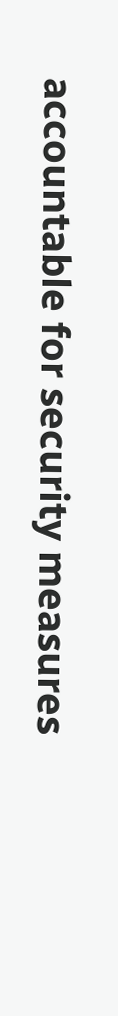accountable for security measures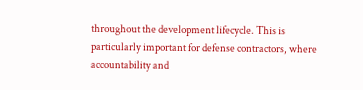throughout the development lifecycle. This is particularly important for defense contractors, where accountability and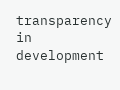transparency in development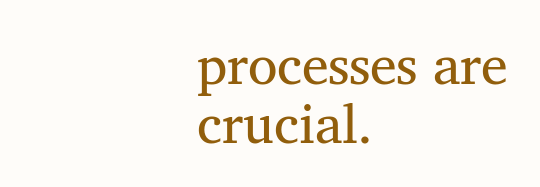processes are crucial.